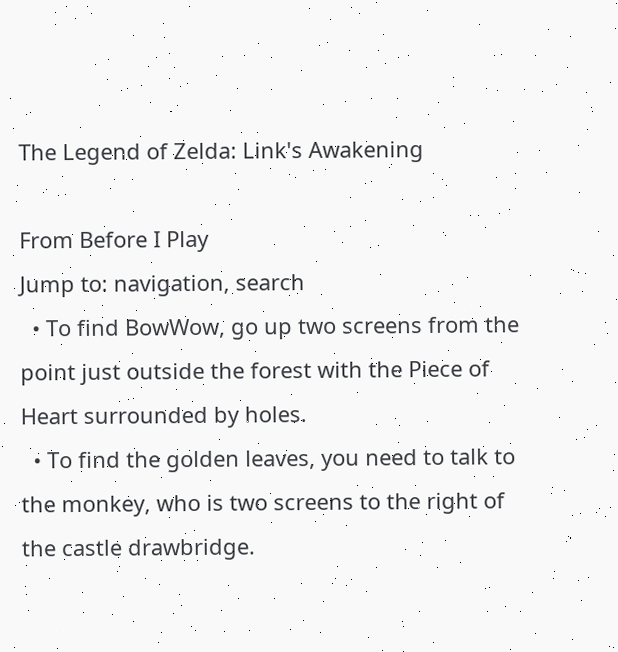The Legend of Zelda: Link's Awakening

From Before I Play
Jump to: navigation, search
  • To find BowWow, go up two screens from the point just outside the forest with the Piece of Heart surrounded by holes.
  • To find the golden leaves, you need to talk to the monkey, who is two screens to the right of the castle drawbridge.